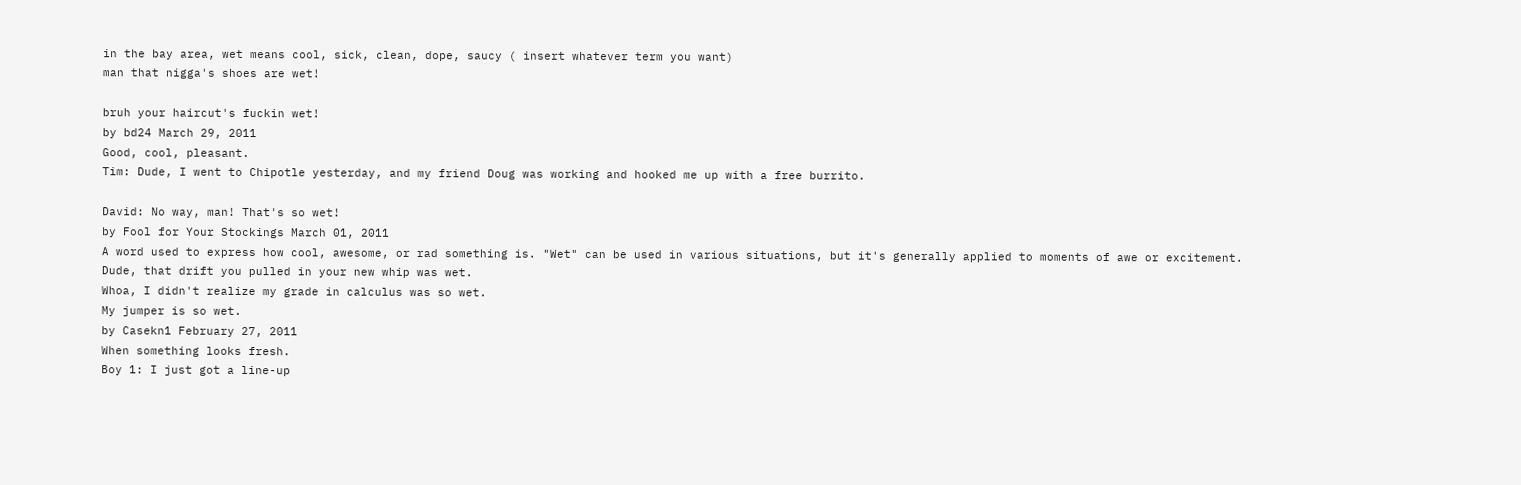in the bay area, wet means cool, sick, clean, dope, saucy ( insert whatever term you want)
man that nigga's shoes are wet!

bruh your haircut's fuckin wet!
by bd24 March 29, 2011
Good, cool, pleasant.
Tim: Dude, I went to Chipotle yesterday, and my friend Doug was working and hooked me up with a free burrito.

David: No way, man! That's so wet!
by Fool for Your Stockings March 01, 2011
A word used to express how cool, awesome, or rad something is. "Wet" can be used in various situations, but it's generally applied to moments of awe or excitement.
Dude, that drift you pulled in your new whip was wet.
Whoa, I didn't realize my grade in calculus was so wet.
My jumper is so wet.
by Casekn1 February 27, 2011
When something looks fresh.
Boy 1: I just got a line-up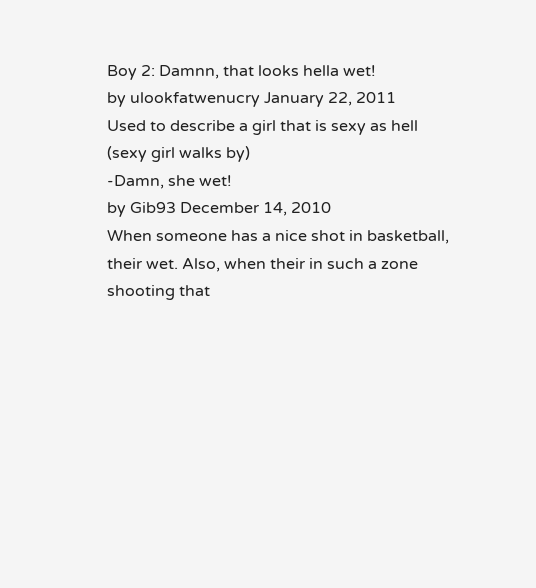Boy 2: Damnn, that looks hella wet!
by ulookfatwenucry January 22, 2011
Used to describe a girl that is sexy as hell
(sexy girl walks by)
-Damn, she wet!
by Gib93 December 14, 2010
When someone has a nice shot in basketball, their wet. Also, when their in such a zone shooting that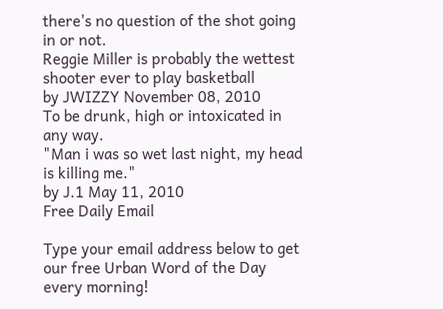there's no question of the shot going in or not.
Reggie Miller is probably the wettest shooter ever to play basketball
by JWIZZY November 08, 2010
To be drunk, high or intoxicated in any way.
"Man i was so wet last night, my head is killing me."
by J.1 May 11, 2010
Free Daily Email

Type your email address below to get our free Urban Word of the Day every morning!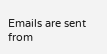Emails are sent from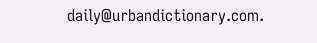daily@urbandictionary.com.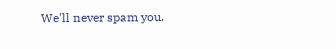We'll never spam you.